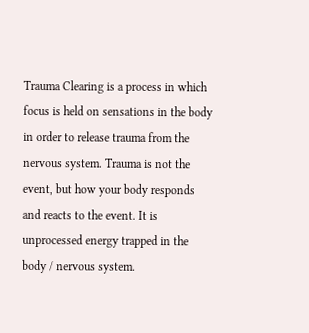Trauma Clearing is a process in which focus is held on sensations in the body in order to release trauma from the nervous system. Trauma is not the event, but how your body responds and reacts to the event. It is unprocessed energy trapped in the body / nervous system.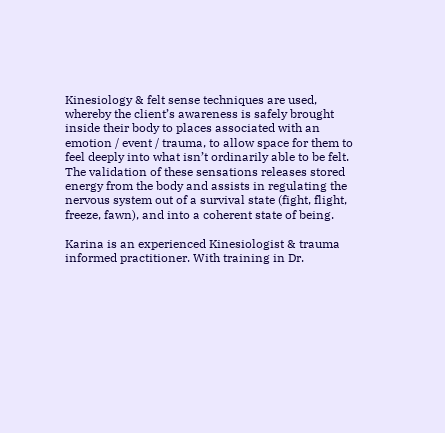Kinesiology & felt sense techniques are used, whereby the client’s awareness is safely brought inside their body to places associated with an emotion / event / trauma, to allow space for them to feel deeply into what isn’t ordinarily able to be felt. The validation of these sensations releases stored energy from the body and assists in regulating the nervous system out of a survival state (fight, flight, freeze, fawn), and into a coherent state of being.

Karina is an experienced Kinesiologist & trauma informed practitioner. With training in Dr.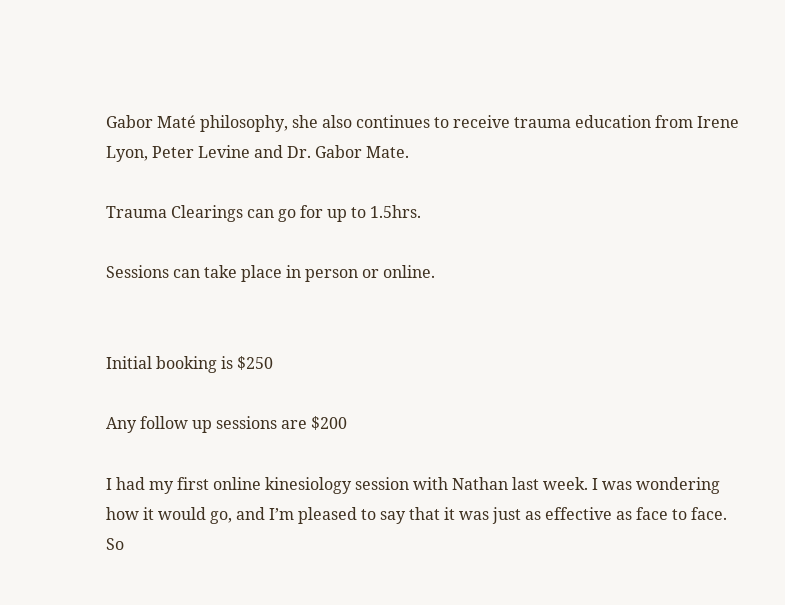Gabor Maté philosophy, she also continues to receive trauma education from Irene Lyon, Peter Levine and Dr. Gabor Mate.

Trauma Clearings can go for up to 1.5hrs.

Sessions can take place in person or online.


Initial booking is $250

Any follow up sessions are $200

I had my first online kinesiology session with Nathan last week. I was wondering how it would go, and I’m pleased to say that it was just as effective as face to face. So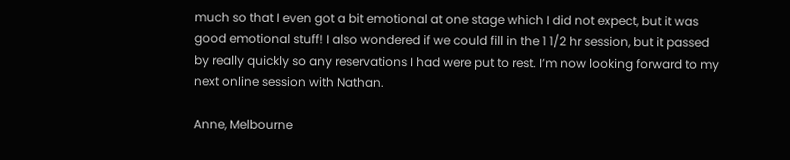much so that I even got a bit emotional at one stage which I did not expect, but it was good emotional stuff! I also wondered if we could fill in the 1 1/2 hr session, but it passed by really quickly so any reservations I had were put to rest. I’m now looking forward to my next online session with Nathan.

Anne, Melbourne